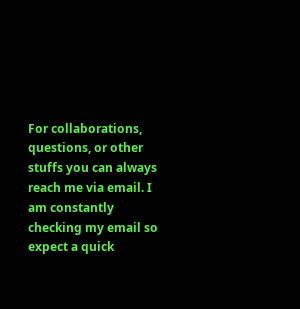For collaborations, questions, or other stuffs you can always reach me via email. I am constantly checking my email so expect a quick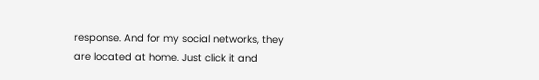response. And for my social networks, they are located at home. Just click it and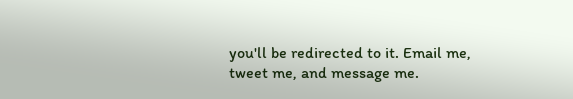you'll be redirected to it. Email me, tweet me, and message me.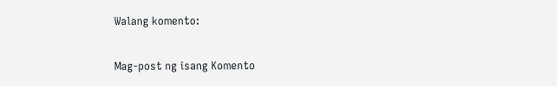Walang komento:

Mag-post ng isang Komento